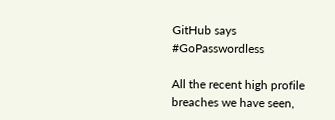GitHub says #GoPasswordless

All the recent high profile breaches we have seen,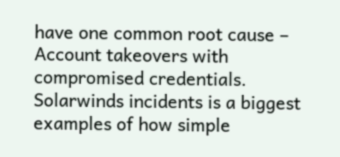have one common root cause – Account takeovers with compromised credentials. Solarwinds incidents is a biggest examples of how simple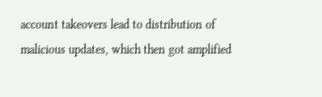account takeovers lead to distribution of malicious updates, which then got amplified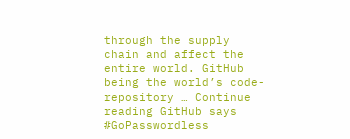through the supply chain and affect the entire world. GitHub being the world’s code-repository … Continue reading GitHub says #GoPasswordless